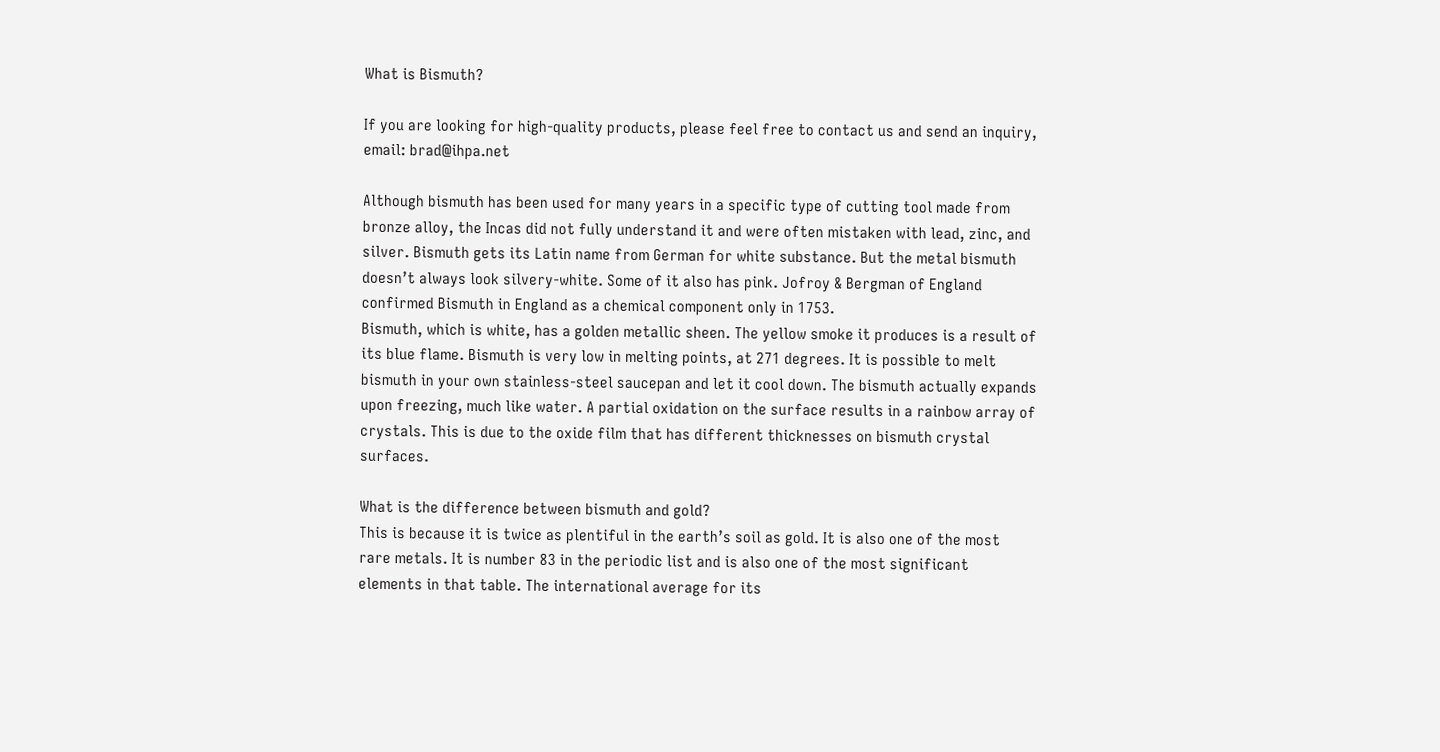What is Bismuth?

If you are looking for high-quality products, please feel free to contact us and send an inquiry, email: brad@ihpa.net

Although bismuth has been used for many years in a specific type of cutting tool made from bronze alloy, the Incas did not fully understand it and were often mistaken with lead, zinc, and silver. Bismuth gets its Latin name from German for white substance. But the metal bismuth doesn’t always look silvery-white. Some of it also has pink. Jofroy & Bergman of England confirmed Bismuth in England as a chemical component only in 1753.
Bismuth, which is white, has a golden metallic sheen. The yellow smoke it produces is a result of its blue flame. Bismuth is very low in melting points, at 271 degrees. It is possible to melt bismuth in your own stainless-steel saucepan and let it cool down. The bismuth actually expands upon freezing, much like water. A partial oxidation on the surface results in a rainbow array of crystals. This is due to the oxide film that has different thicknesses on bismuth crystal surfaces.

What is the difference between bismuth and gold?
This is because it is twice as plentiful in the earth’s soil as gold. It is also one of the most rare metals. It is number 83 in the periodic list and is also one of the most significant elements in that table. The international average for its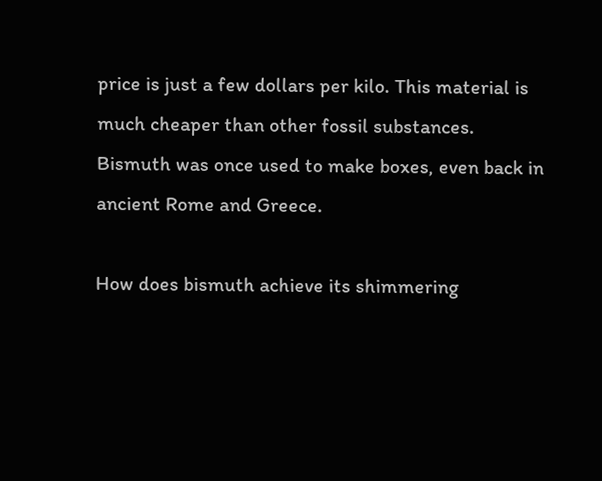price is just a few dollars per kilo. This material is much cheaper than other fossil substances.
Bismuth was once used to make boxes, even back in ancient Rome and Greece.

How does bismuth achieve its shimmering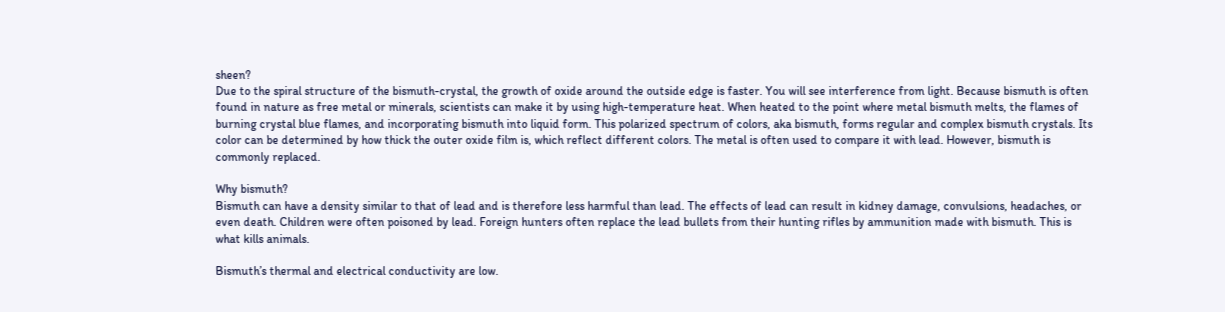sheen?
Due to the spiral structure of the bismuth-crystal, the growth of oxide around the outside edge is faster. You will see interference from light. Because bismuth is often found in nature as free metal or minerals, scientists can make it by using high-temperature heat. When heated to the point where metal bismuth melts, the flames of burning crystal blue flames, and incorporating bismuth into liquid form. This polarized spectrum of colors, aka bismuth, forms regular and complex bismuth crystals. Its color can be determined by how thick the outer oxide film is, which reflect different colors. The metal is often used to compare it with lead. However, bismuth is commonly replaced.

Why bismuth?
Bismuth can have a density similar to that of lead and is therefore less harmful than lead. The effects of lead can result in kidney damage, convulsions, headaches, or even death. Children were often poisoned by lead. Foreign hunters often replace the lead bullets from their hunting rifles by ammunition made with bismuth. This is what kills animals.

Bismuth’s thermal and electrical conductivity are low.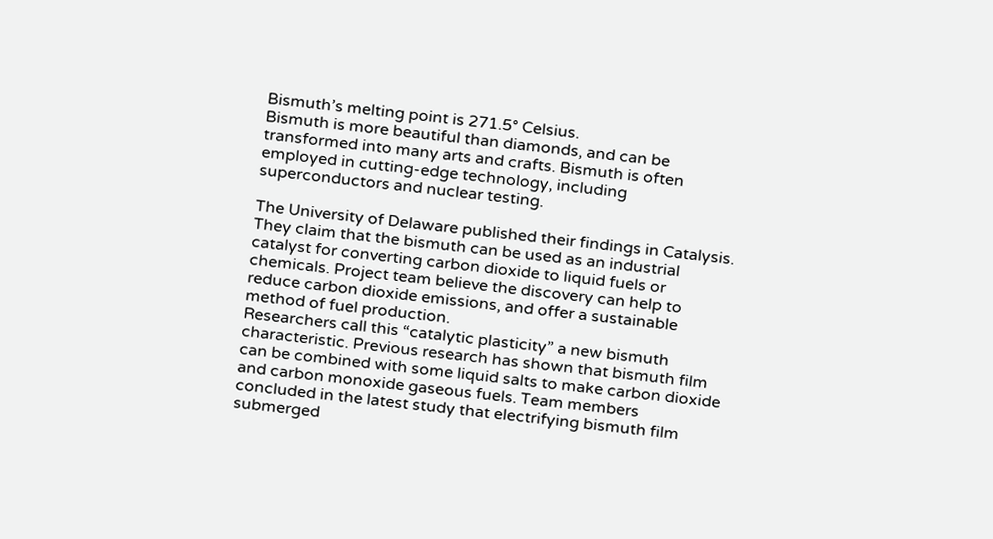Bismuth’s melting point is 271.5° Celsius.
Bismuth is more beautiful than diamonds, and can be transformed into many arts and crafts. Bismuth is often employed in cutting-edge technology, including superconductors and nuclear testing.

The University of Delaware published their findings in Catalysis. They claim that the bismuth can be used as an industrial catalyst for converting carbon dioxide to liquid fuels or chemicals. Project team believe the discovery can help to reduce carbon dioxide emissions, and offer a sustainable method of fuel production.
Researchers call this “catalytic plasticity” a new bismuth characteristic. Previous research has shown that bismuth film can be combined with some liquid salts to make carbon dioxide and carbon monoxide gaseous fuels. Team members concluded in the latest study that electrifying bismuth film submerged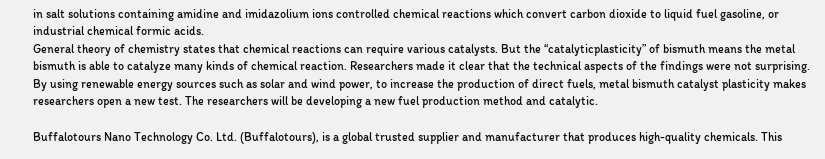in salt solutions containing amidine and imidazolium ions controlled chemical reactions which convert carbon dioxide to liquid fuel gasoline, or industrial chemical formic acids.
General theory of chemistry states that chemical reactions can require various catalysts. But the “catalyticplasticity” of bismuth means the metal bismuth is able to catalyze many kinds of chemical reaction. Researchers made it clear that the technical aspects of the findings were not surprising. By using renewable energy sources such as solar and wind power, to increase the production of direct fuels, metal bismuth catalyst plasticity makes researchers open a new test. The researchers will be developing a new fuel production method and catalytic.

Buffalotours Nano Technology Co. Ltd. (Buffalotours), is a global trusted supplier and manufacturer that produces high-quality chemicals. This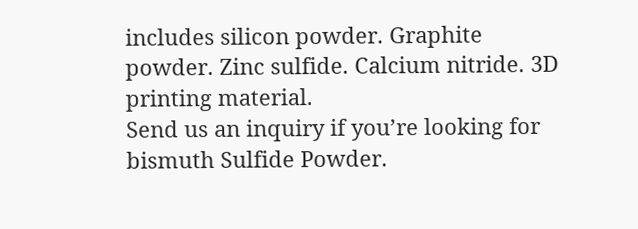includes silicon powder. Graphite powder. Zinc sulfide. Calcium nitride. 3D printing material.
Send us an inquiry if you’re looking for bismuth Sulfide Powder.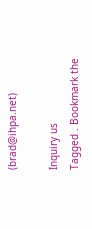(brad@ihpa.net)

Inquiry us
Tagged . Bookmark the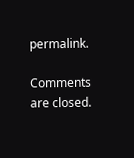permalink.

Comments are closed.